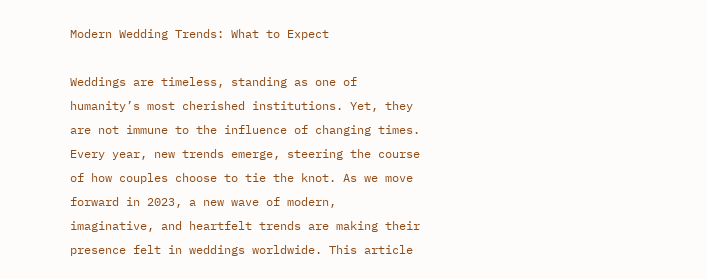Modern Wedding Trends: What to Expect

Weddings are timeless, standing as one of humanity’s most cherished institutions. Yet, they are not immune to the influence of changing times. Every year, new trends emerge, steering the course of how couples choose to tie the knot. As we move forward in 2023, a new wave of modern, imaginative, and heartfelt trends are making their presence felt in weddings worldwide. This article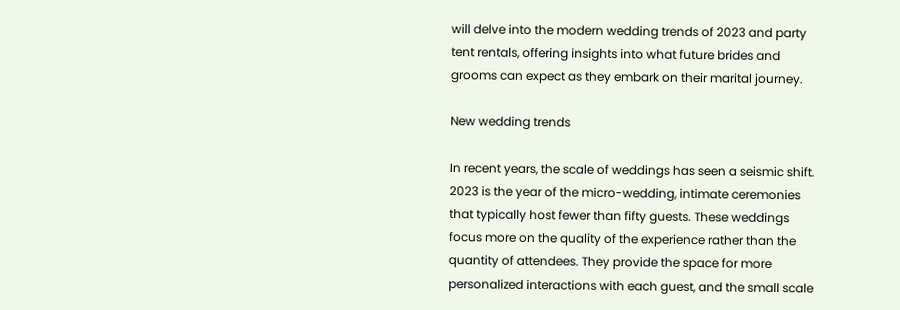will delve into the modern wedding trends of 2023 and party tent rentals, offering insights into what future brides and grooms can expect as they embark on their marital journey.

New wedding trends

In recent years, the scale of weddings has seen a seismic shift. 2023 is the year of the micro-wedding, intimate ceremonies that typically host fewer than fifty guests. These weddings focus more on the quality of the experience rather than the quantity of attendees. They provide the space for more personalized interactions with each guest, and the small scale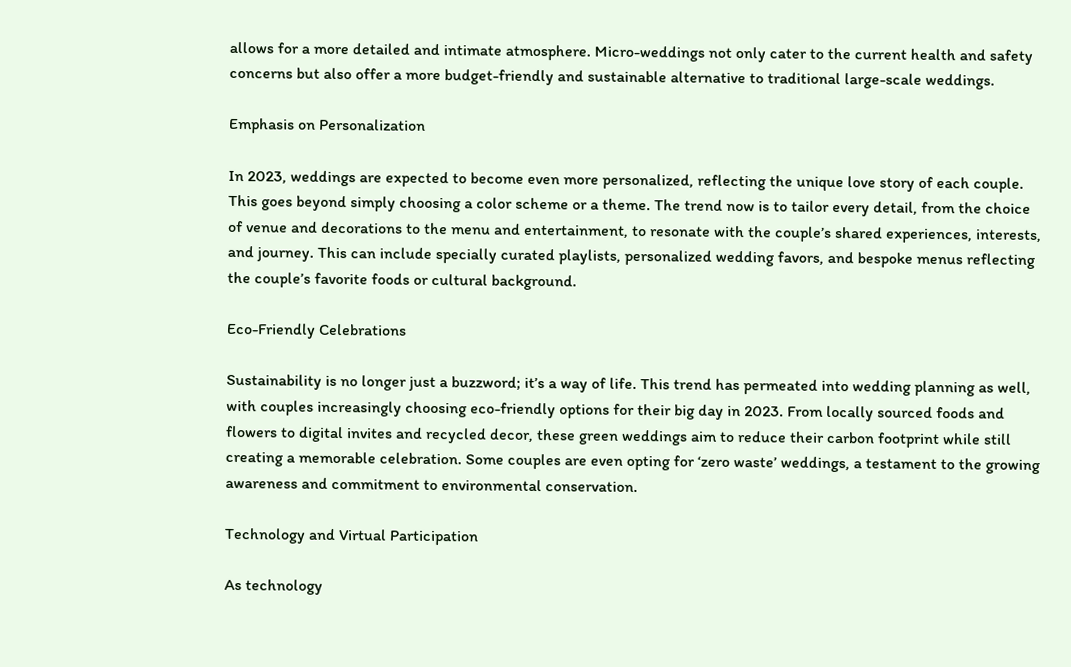allows for a more detailed and intimate atmosphere. Micro-weddings not only cater to the current health and safety concerns but also offer a more budget-friendly and sustainable alternative to traditional large-scale weddings.

Emphasis on Personalization

In 2023, weddings are expected to become even more personalized, reflecting the unique love story of each couple. This goes beyond simply choosing a color scheme or a theme. The trend now is to tailor every detail, from the choice of venue and decorations to the menu and entertainment, to resonate with the couple’s shared experiences, interests, and journey. This can include specially curated playlists, personalized wedding favors, and bespoke menus reflecting the couple’s favorite foods or cultural background.

Eco-Friendly Celebrations

Sustainability is no longer just a buzzword; it’s a way of life. This trend has permeated into wedding planning as well, with couples increasingly choosing eco-friendly options for their big day in 2023. From locally sourced foods and flowers to digital invites and recycled decor, these green weddings aim to reduce their carbon footprint while still creating a memorable celebration. Some couples are even opting for ‘zero waste’ weddings, a testament to the growing awareness and commitment to environmental conservation.

Technology and Virtual Participation

As technology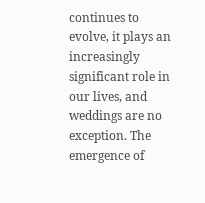continues to evolve, it plays an increasingly significant role in our lives, and weddings are no exception. The emergence of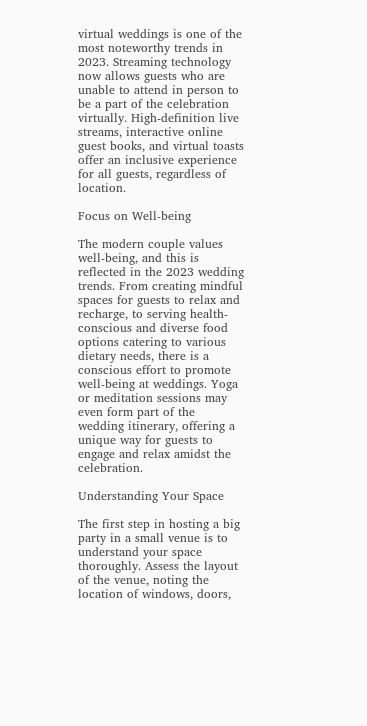virtual weddings is one of the most noteworthy trends in 2023. Streaming technology now allows guests who are unable to attend in person to be a part of the celebration virtually. High-definition live streams, interactive online guest books, and virtual toasts offer an inclusive experience for all guests, regardless of location.

Focus on Well-being

The modern couple values well-being, and this is reflected in the 2023 wedding trends. From creating mindful spaces for guests to relax and recharge, to serving health-conscious and diverse food options catering to various dietary needs, there is a conscious effort to promote well-being at weddings. Yoga or meditation sessions may even form part of the wedding itinerary, offering a unique way for guests to engage and relax amidst the celebration.

Understanding Your Space

The first step in hosting a big party in a small venue is to understand your space thoroughly. Assess the layout of the venue, noting the location of windows, doors,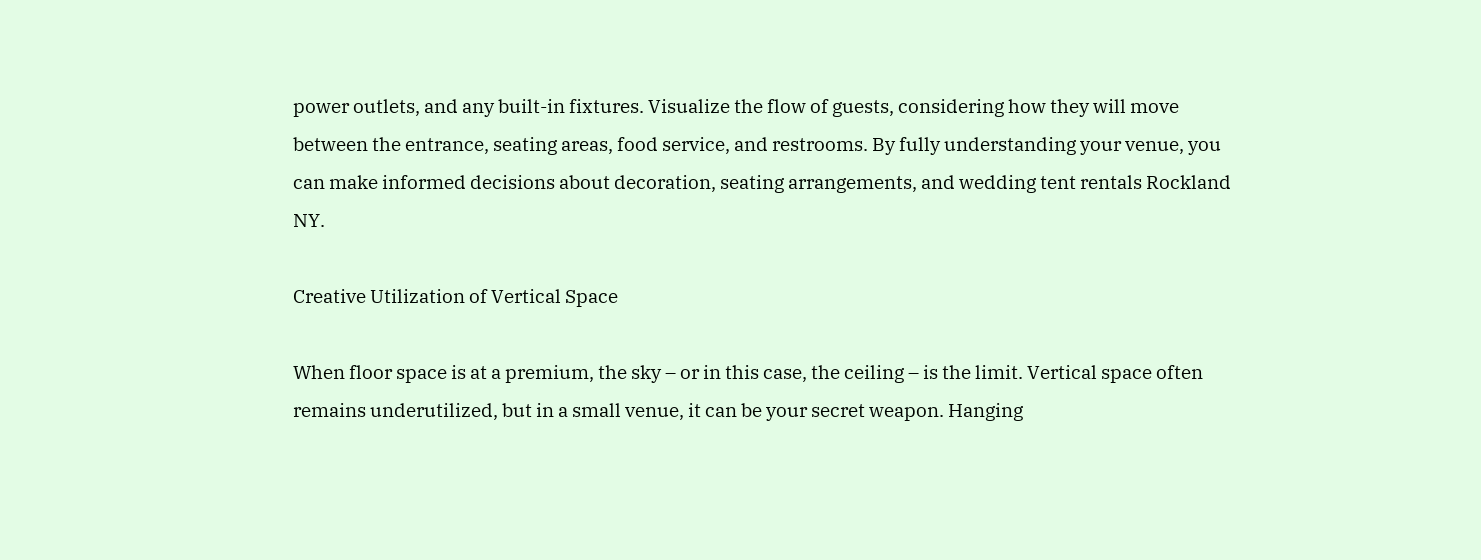power outlets, and any built-in fixtures. Visualize the flow of guests, considering how they will move between the entrance, seating areas, food service, and restrooms. By fully understanding your venue, you can make informed decisions about decoration, seating arrangements, and wedding tent rentals Rockland NY.

Creative Utilization of Vertical Space

When floor space is at a premium, the sky – or in this case, the ceiling – is the limit. Vertical space often remains underutilized, but in a small venue, it can be your secret weapon. Hanging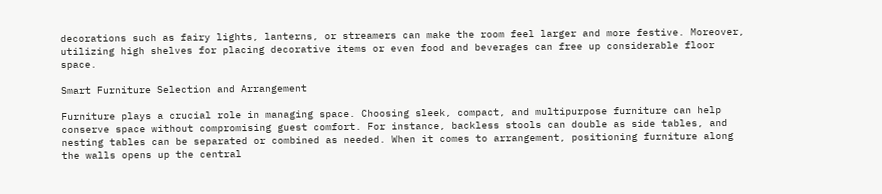decorations such as fairy lights, lanterns, or streamers can make the room feel larger and more festive. Moreover, utilizing high shelves for placing decorative items or even food and beverages can free up considerable floor space.

Smart Furniture Selection and Arrangement

Furniture plays a crucial role in managing space. Choosing sleek, compact, and multipurpose furniture can help conserve space without compromising guest comfort. For instance, backless stools can double as side tables, and nesting tables can be separated or combined as needed. When it comes to arrangement, positioning furniture along the walls opens up the central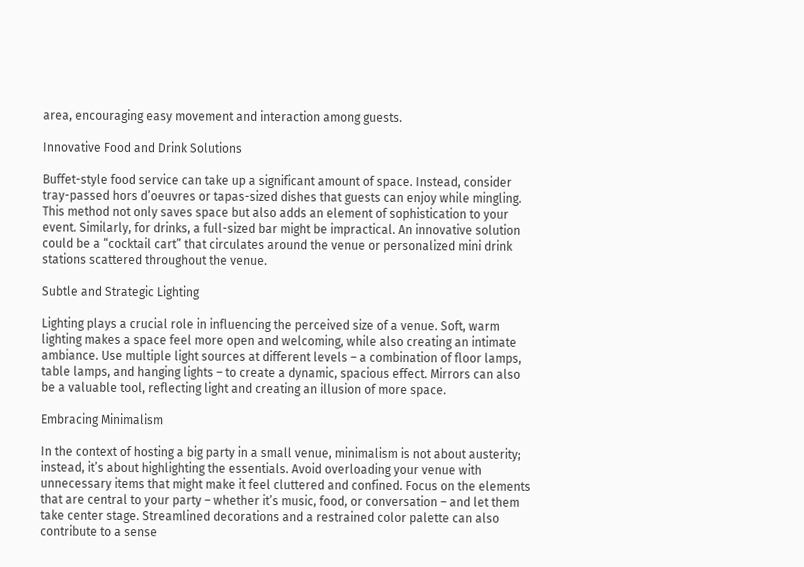area, encouraging easy movement and interaction among guests.

Innovative Food and Drink Solutions

Buffet-style food service can take up a significant amount of space. Instead, consider tray-passed hors d’oeuvres or tapas-sized dishes that guests can enjoy while mingling. This method not only saves space but also adds an element of sophistication to your event. Similarly, for drinks, a full-sized bar might be impractical. An innovative solution could be a “cocktail cart” that circulates around the venue or personalized mini drink stations scattered throughout the venue.

Subtle and Strategic Lighting

Lighting plays a crucial role in influencing the perceived size of a venue. Soft, warm lighting makes a space feel more open and welcoming, while also creating an intimate ambiance. Use multiple light sources at different levels – a combination of floor lamps, table lamps, and hanging lights – to create a dynamic, spacious effect. Mirrors can also be a valuable tool, reflecting light and creating an illusion of more space.

Embracing Minimalism

In the context of hosting a big party in a small venue, minimalism is not about austerity; instead, it’s about highlighting the essentials. Avoid overloading your venue with unnecessary items that might make it feel cluttered and confined. Focus on the elements that are central to your party – whether it’s music, food, or conversation – and let them take center stage. Streamlined decorations and a restrained color palette can also contribute to a sense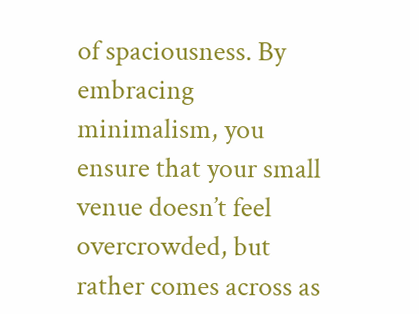of spaciousness. By embracing minimalism, you ensure that your small venue doesn’t feel overcrowded, but rather comes across as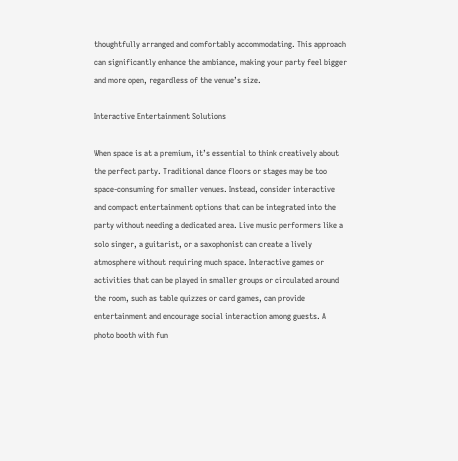thoughtfully arranged and comfortably accommodating. This approach can significantly enhance the ambiance, making your party feel bigger and more open, regardless of the venue’s size.

Interactive Entertainment Solutions

When space is at a premium, it’s essential to think creatively about the perfect party. Traditional dance floors or stages may be too space-consuming for smaller venues. Instead, consider interactive and compact entertainment options that can be integrated into the party without needing a dedicated area. Live music performers like a solo singer, a guitarist, or a saxophonist can create a lively atmosphere without requiring much space. Interactive games or activities that can be played in smaller groups or circulated around the room, such as table quizzes or card games, can provide entertainment and encourage social interaction among guests. A photo booth with fun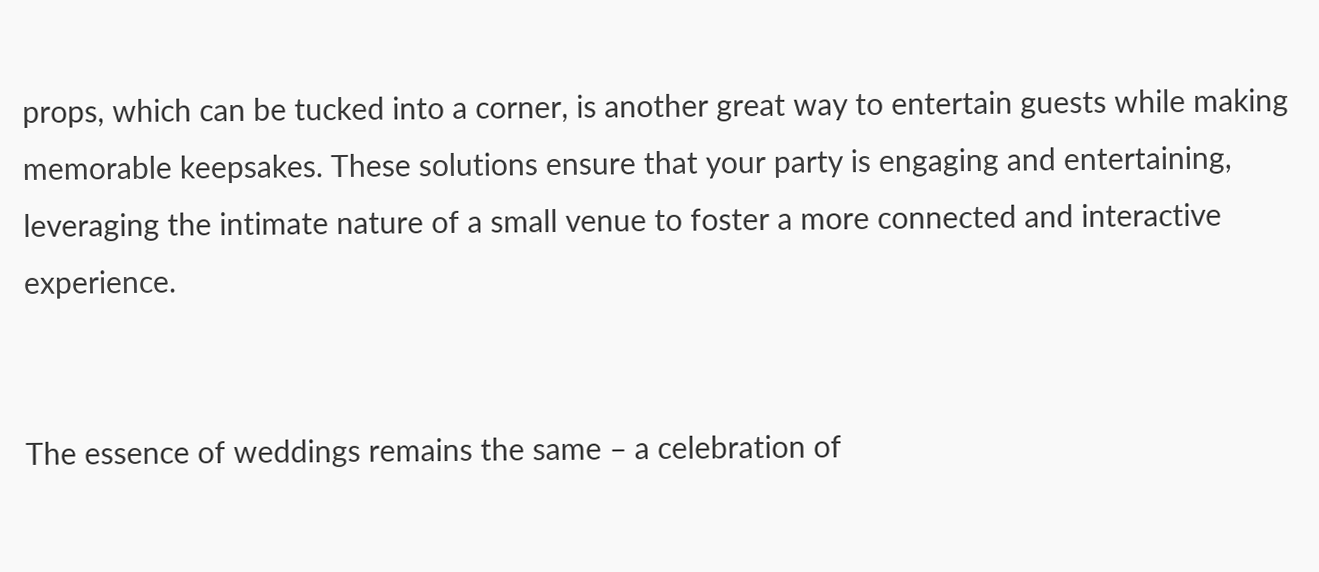props, which can be tucked into a corner, is another great way to entertain guests while making memorable keepsakes. These solutions ensure that your party is engaging and entertaining, leveraging the intimate nature of a small venue to foster a more connected and interactive experience.


The essence of weddings remains the same – a celebration of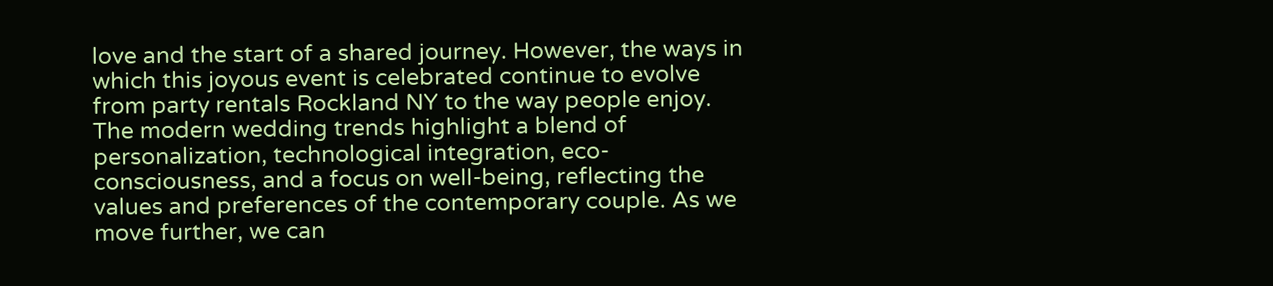love and the start of a shared journey. However, the ways in which this joyous event is celebrated continue to evolve from party rentals Rockland NY to the way people enjoy. The modern wedding trends highlight a blend of personalization, technological integration, eco-consciousness, and a focus on well-being, reflecting the values and preferences of the contemporary couple. As we move further, we can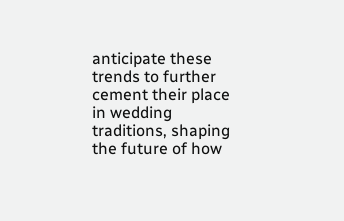anticipate these trends to further cement their place in wedding traditions, shaping the future of how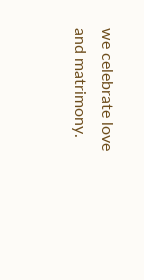we celebrate love and matrimony.